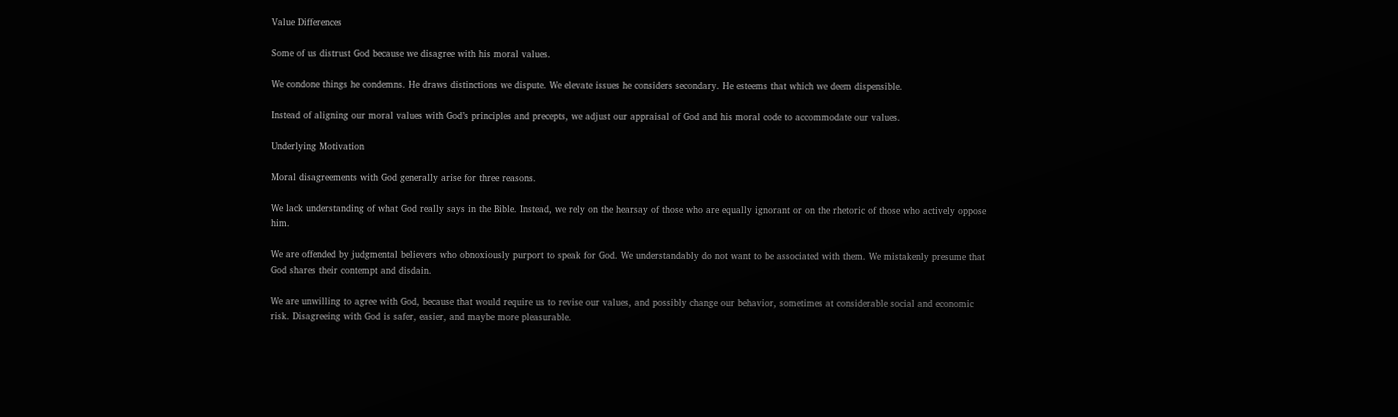Value Differences

Some of us distrust God because we disagree with his moral values.

We condone things he condemns. He draws distinctions we dispute. We elevate issues he considers secondary. He esteems that which we deem dispensible.

Instead of aligning our moral values with God’s principles and precepts, we adjust our appraisal of God and his moral code to accommodate our values.

Underlying Motivation

Moral disagreements with God generally arise for three reasons.

We lack understanding of what God really says in the Bible. Instead, we rely on the hearsay of those who are equally ignorant or on the rhetoric of those who actively oppose him.

We are offended by judgmental believers who obnoxiously purport to speak for God. We understandably do not want to be associated with them. We mistakenly presume that God shares their contempt and disdain.

We are unwilling to agree with God, because that would require us to revise our values, and possibly change our behavior, sometimes at considerable social and economic risk. Disagreeing with God is safer, easier, and maybe more pleasurable.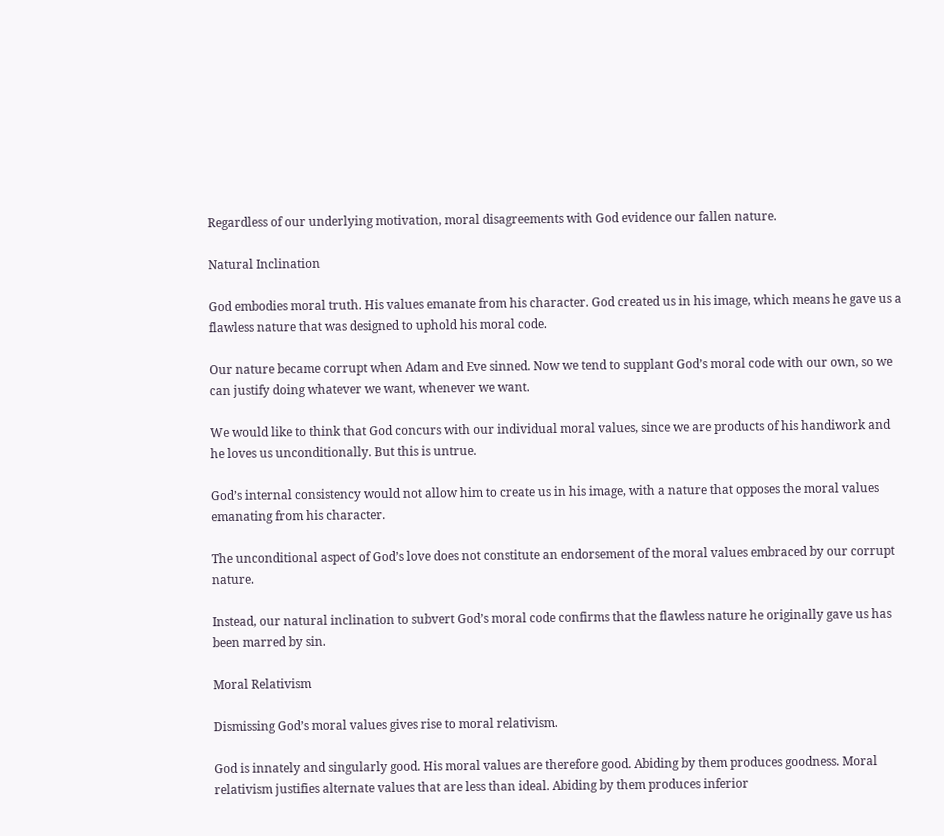Regardless of our underlying motivation, moral disagreements with God evidence our fallen nature.

Natural Inclination

God embodies moral truth. His values emanate from his character. God created us in his image, which means he gave us a flawless nature that was designed to uphold his moral code.

Our nature became corrupt when Adam and Eve sinned. Now we tend to supplant God’s moral code with our own, so we can justify doing whatever we want, whenever we want.

We would like to think that God concurs with our individual moral values, since we are products of his handiwork and he loves us unconditionally. But this is untrue.

God’s internal consistency would not allow him to create us in his image, with a nature that opposes the moral values emanating from his character.

The unconditional aspect of God’s love does not constitute an endorsement of the moral values embraced by our corrupt nature.

Instead, our natural inclination to subvert God’s moral code confirms that the flawless nature he originally gave us has been marred by sin.

Moral Relativism

Dismissing God’s moral values gives rise to moral relativism.

God is innately and singularly good. His moral values are therefore good. Abiding by them produces goodness. Moral relativism justifies alternate values that are less than ideal. Abiding by them produces inferior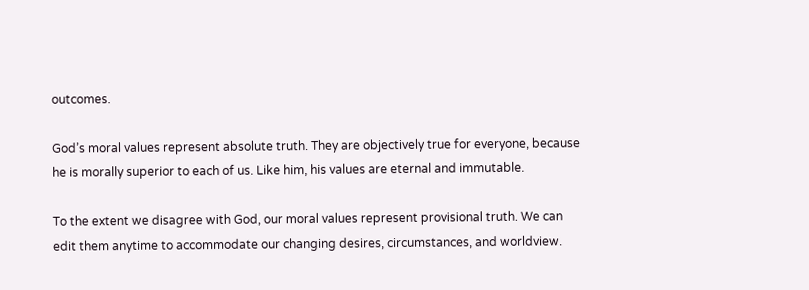outcomes.

God’s moral values represent absolute truth. They are objectively true for everyone, because he is morally superior to each of us. Like him, his values are eternal and immutable.

To the extent we disagree with God, our moral values represent provisional truth. We can edit them anytime to accommodate our changing desires, circumstances, and worldview.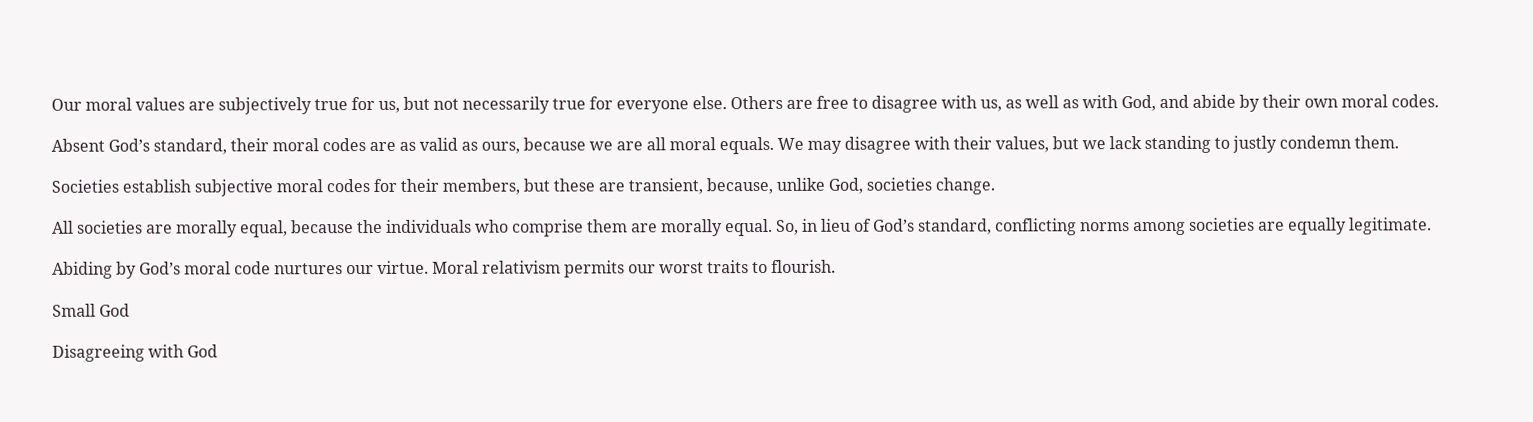Our moral values are subjectively true for us, but not necessarily true for everyone else. Others are free to disagree with us, as well as with God, and abide by their own moral codes.

Absent God’s standard, their moral codes are as valid as ours, because we are all moral equals. We may disagree with their values, but we lack standing to justly condemn them.

Societies establish subjective moral codes for their members, but these are transient, because, unlike God, societies change.

All societies are morally equal, because the individuals who comprise them are morally equal. So, in lieu of God’s standard, conflicting norms among societies are equally legitimate.

Abiding by God’s moral code nurtures our virtue. Moral relativism permits our worst traits to flourish.

Small God

Disagreeing with God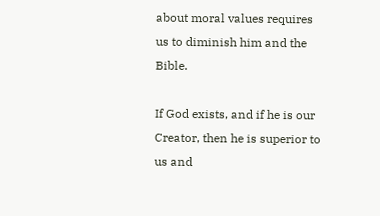about moral values requires us to diminish him and the Bible.

If God exists, and if he is our Creator, then he is superior to us and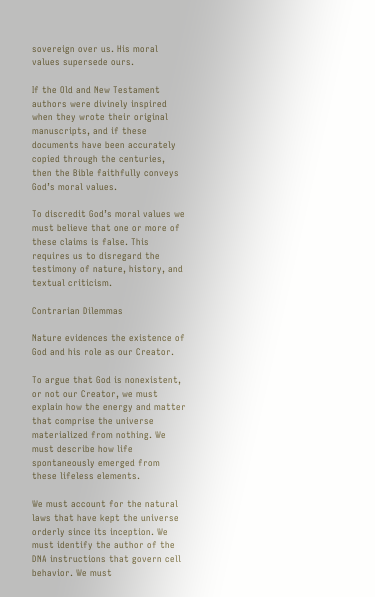sovereign over us. His moral values supersede ours.

If the Old and New Testament authors were divinely inspired when they wrote their original manuscripts, and if these documents have been accurately copied through the centuries, then the Bible faithfully conveys God’s moral values.

To discredit God’s moral values we must believe that one or more of these claims is false. This requires us to disregard the testimony of nature, history, and textual criticism.

Contrarian Dilemmas

Nature evidences the existence of God and his role as our Creator.

To argue that God is nonexistent, or not our Creator, we must explain how the energy and matter that comprise the universe materialized from nothing. We must describe how life spontaneously emerged from these lifeless elements.

We must account for the natural laws that have kept the universe orderly since its inception. We must identify the author of the DNA instructions that govern cell behavior. We must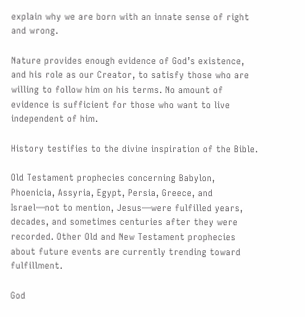explain why we are born with an innate sense of right and wrong.

Nature provides enough evidence of God’s existence, and his role as our Creator, to satisfy those who are willing to follow him on his terms. No amount of evidence is sufficient for those who want to live independent of him.

History testifies to the divine inspiration of the Bible.

Old Testament prophecies concerning Babylon, Phoenicia, Assyria, Egypt, Persia, Greece, and Israel—not to mention, Jesus—were fulfilled years, decades, and sometimes centuries after they were recorded. Other Old and New Testament prophecies about future events are currently trending toward fulfillment.

God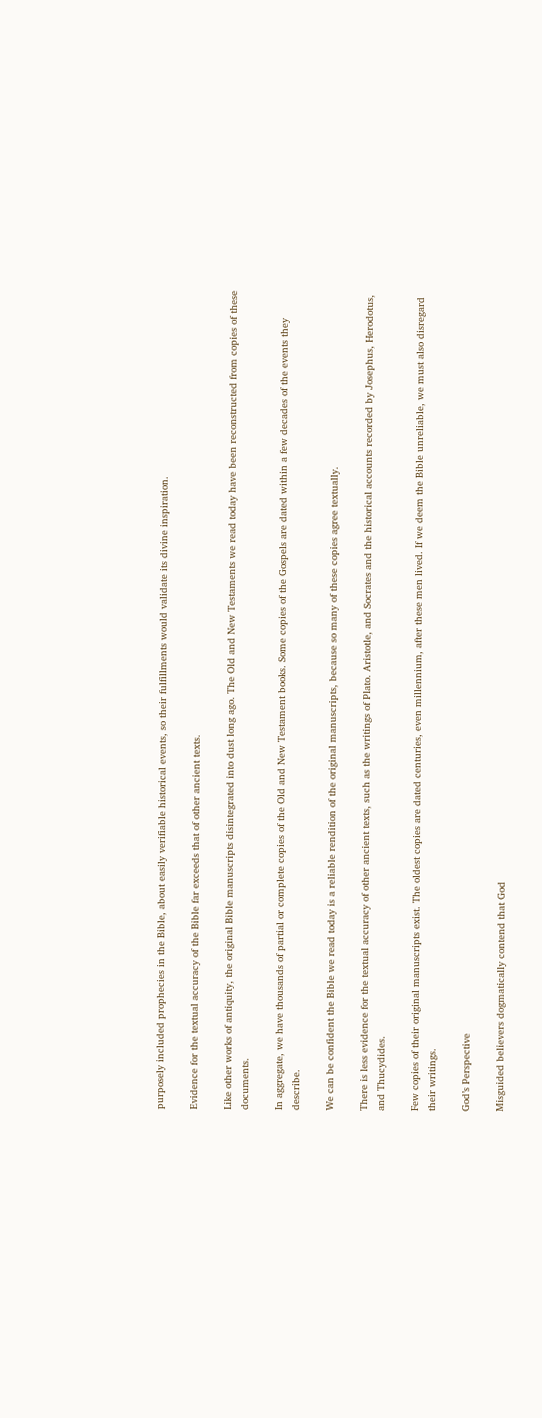purposely included prophecies in the Bible, about easily verifiable historical events, so their fulfillments would validate its divine inspiration.

Evidence for the textual accuracy of the Bible far exceeds that of other ancient texts.

Like other works of antiquity, the original Bible manuscripts disintegrated into dust long ago. The Old and New Testaments we read today have been reconstructed from copies of these documents.

In aggregate, we have thousands of partial or complete copies of the Old and New Testament books. Some copies of the Gospels are dated within a few decades of the events they describe.

We can be confident the Bible we read today is a reliable rendition of the original manuscripts, because so many of these copies agree textually.

There is less evidence for the textual accuracy of other ancient texts, such as the writings of Plato. Aristotle, and Socrates and the historical accounts recorded by Josephus, Herodotus, and Thucydides.

Few copies of their original manuscripts exist. The oldest copies are dated centuries, even millennium, after these men lived. If we deem the Bible unreliable, we must also disregard their writings.

God’s Perspective

Misguided believers dogmatically contend that God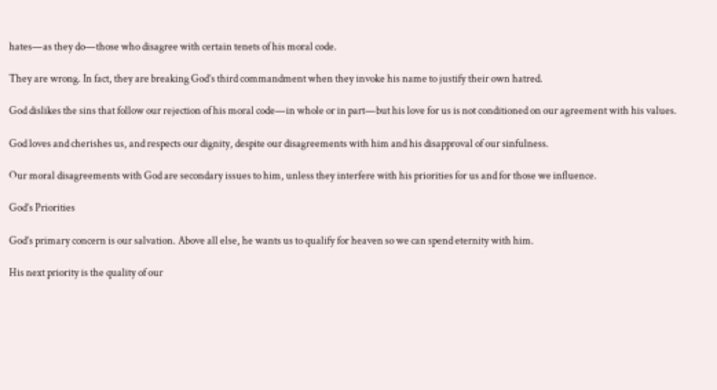hates—as they do—those who disagree with certain tenets of his moral code.

They are wrong. In fact, they are breaking God’s third commandment when they invoke his name to justify their own hatred.

God dislikes the sins that follow our rejection of his moral code—in whole or in part—but his love for us is not conditioned on our agreement with his values.

God loves and cherishes us, and respects our dignity, despite our disagreements with him and his disapproval of our sinfulness.

Our moral disagreements with God are secondary issues to him, unless they interfere with his priorities for us and for those we influence.

God’s Priorities

God’s primary concern is our salvation. Above all else, he wants us to qualify for heaven so we can spend eternity with him.

His next priority is the quality of our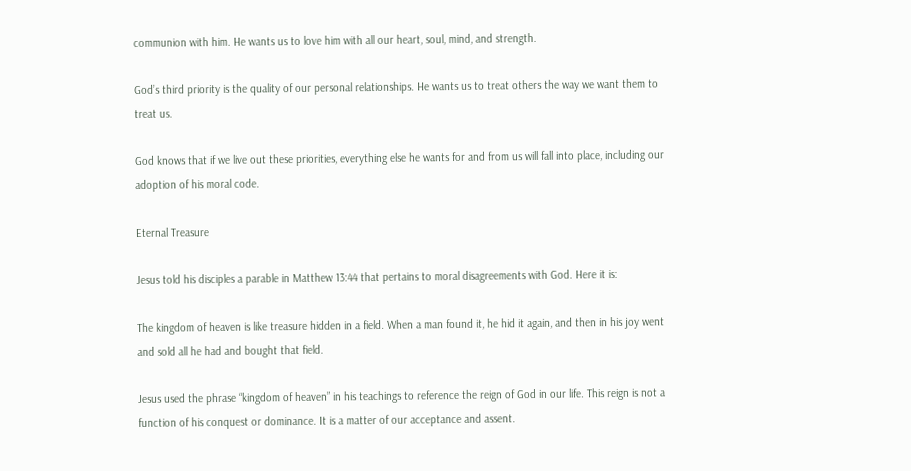communion with him. He wants us to love him with all our heart, soul, mind, and strength.

God’s third priority is the quality of our personal relationships. He wants us to treat others the way we want them to treat us.

God knows that if we live out these priorities, everything else he wants for and from us will fall into place, including our adoption of his moral code.

Eternal Treasure

Jesus told his disciples a parable in Matthew 13:44 that pertains to moral disagreements with God. Here it is:

The kingdom of heaven is like treasure hidden in a field. When a man found it, he hid it again, and then in his joy went and sold all he had and bought that field.

Jesus used the phrase “kingdom of heaven” in his teachings to reference the reign of God in our life. This reign is not a function of his conquest or dominance. It is a matter of our acceptance and assent.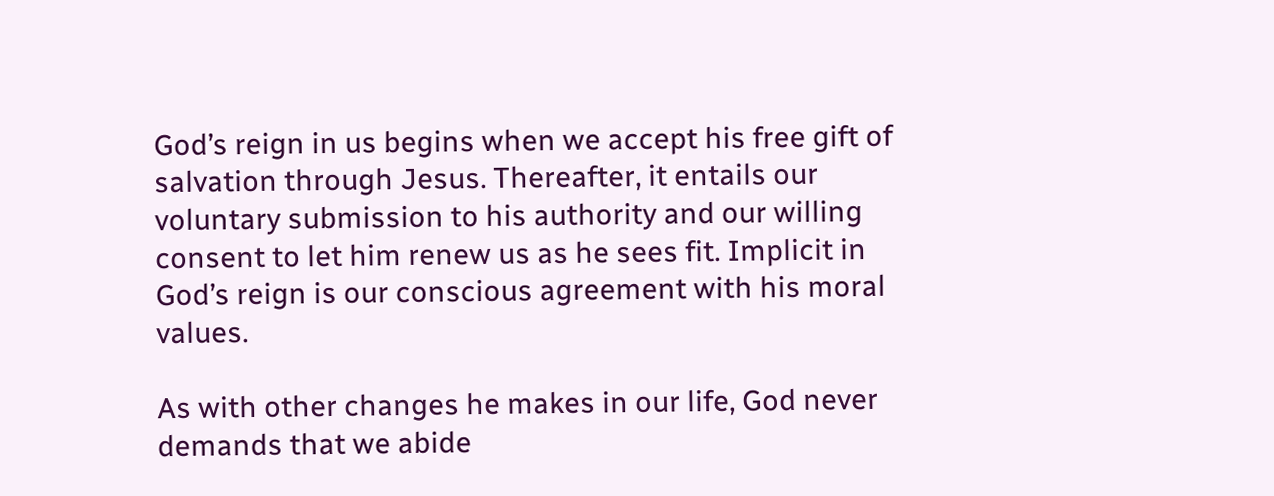God’s reign in us begins when we accept his free gift of salvation through Jesus. Thereafter, it entails our voluntary submission to his authority and our willing consent to let him renew us as he sees fit. Implicit in God’s reign is our conscious agreement with his moral values.

As with other changes he makes in our life, God never demands that we abide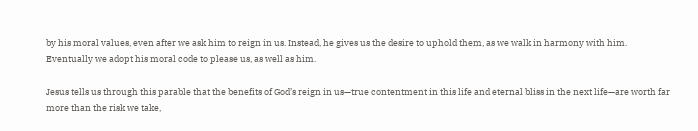by his moral values, even after we ask him to reign in us. Instead, he gives us the desire to uphold them, as we walk in harmony with him. Eventually we adopt his moral code to please us, as well as him.

Jesus tells us through this parable that the benefits of God’s reign in us—true contentment in this life and eternal bliss in the next life—are worth far more than the risk we take,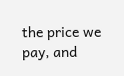the price we pay, and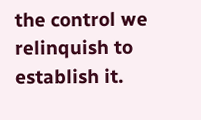the control we relinquish to establish it.